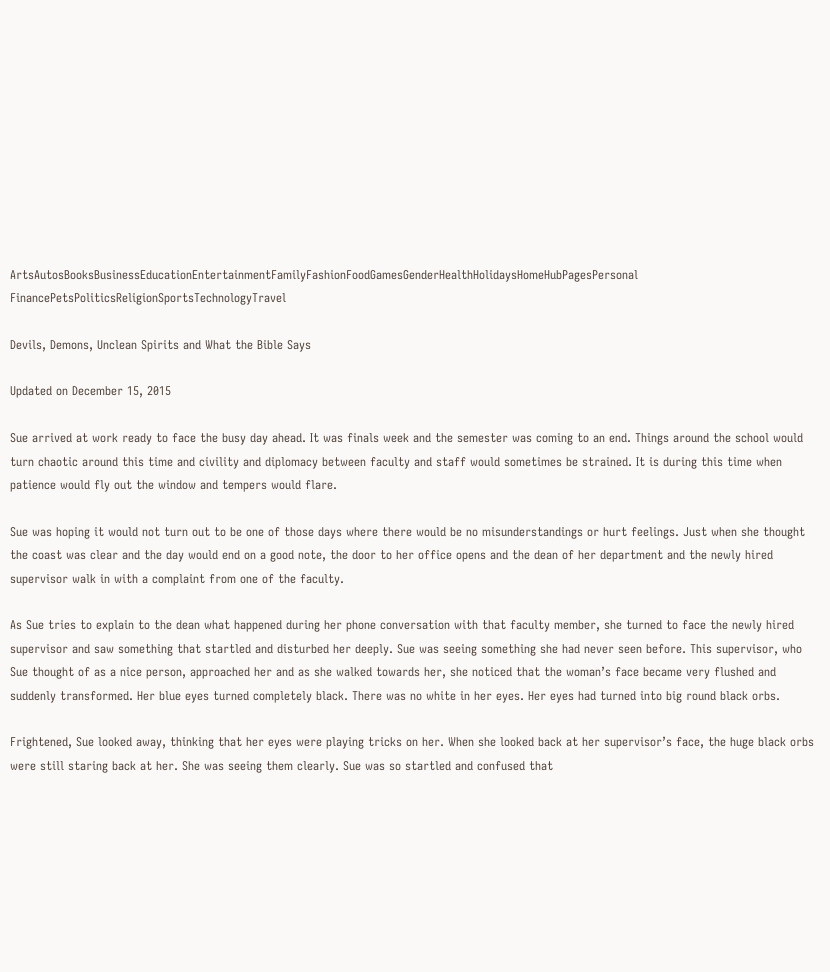ArtsAutosBooksBusinessEducationEntertainmentFamilyFashionFoodGamesGenderHealthHolidaysHomeHubPagesPersonal FinancePetsPoliticsReligionSportsTechnologyTravel

Devils, Demons, Unclean Spirits and What the Bible Says

Updated on December 15, 2015

Sue arrived at work ready to face the busy day ahead. It was finals week and the semester was coming to an end. Things around the school would turn chaotic around this time and civility and diplomacy between faculty and staff would sometimes be strained. It is during this time when patience would fly out the window and tempers would flare.

Sue was hoping it would not turn out to be one of those days where there would be no misunderstandings or hurt feelings. Just when she thought the coast was clear and the day would end on a good note, the door to her office opens and the dean of her department and the newly hired supervisor walk in with a complaint from one of the faculty.

As Sue tries to explain to the dean what happened during her phone conversation with that faculty member, she turned to face the newly hired supervisor and saw something that startled and disturbed her deeply. Sue was seeing something she had never seen before. This supervisor, who Sue thought of as a nice person, approached her and as she walked towards her, she noticed that the woman’s face became very flushed and suddenly transformed. Her blue eyes turned completely black. There was no white in her eyes. Her eyes had turned into big round black orbs.

Frightened, Sue looked away, thinking that her eyes were playing tricks on her. When she looked back at her supervisor’s face, the huge black orbs were still staring back at her. She was seeing them clearly. Sue was so startled and confused that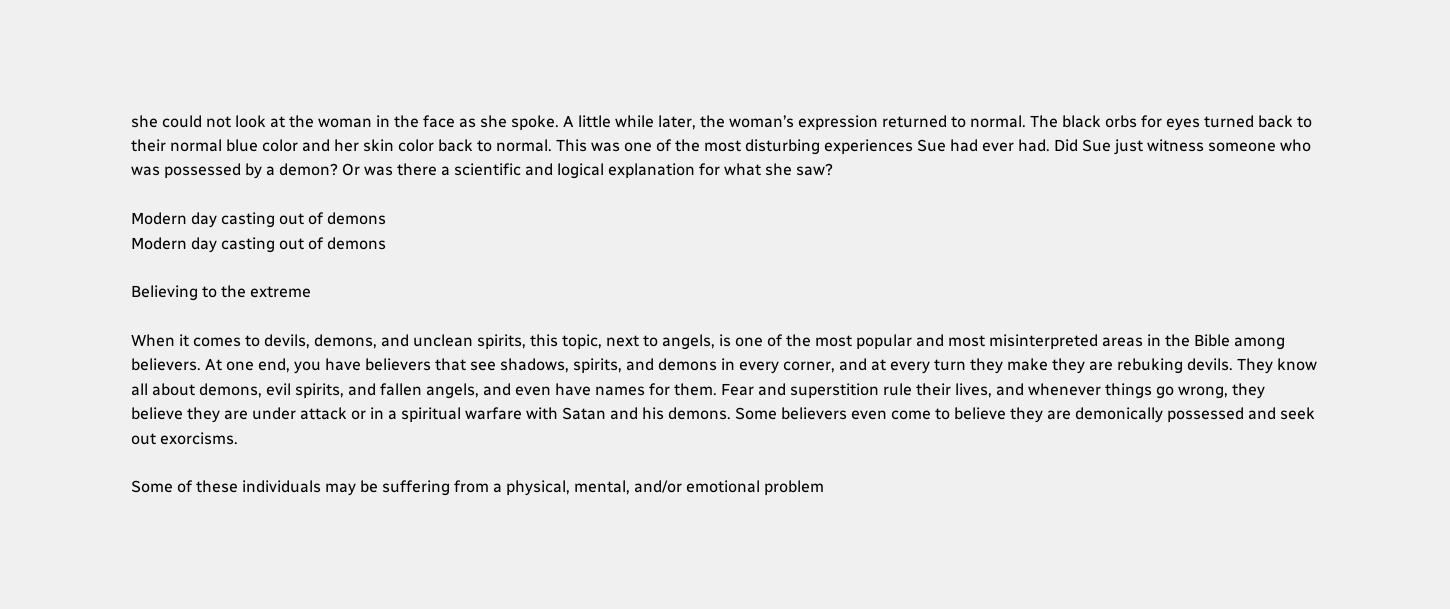she could not look at the woman in the face as she spoke. A little while later, the woman’s expression returned to normal. The black orbs for eyes turned back to their normal blue color and her skin color back to normal. This was one of the most disturbing experiences Sue had ever had. Did Sue just witness someone who was possessed by a demon? Or was there a scientific and logical explanation for what she saw?

Modern day casting out of demons
Modern day casting out of demons

Believing to the extreme

When it comes to devils, demons, and unclean spirits, this topic, next to angels, is one of the most popular and most misinterpreted areas in the Bible among believers. At one end, you have believers that see shadows, spirits, and demons in every corner, and at every turn they make they are rebuking devils. They know all about demons, evil spirits, and fallen angels, and even have names for them. Fear and superstition rule their lives, and whenever things go wrong, they believe they are under attack or in a spiritual warfare with Satan and his demons. Some believers even come to believe they are demonically possessed and seek out exorcisms.

Some of these individuals may be suffering from a physical, mental, and/or emotional problem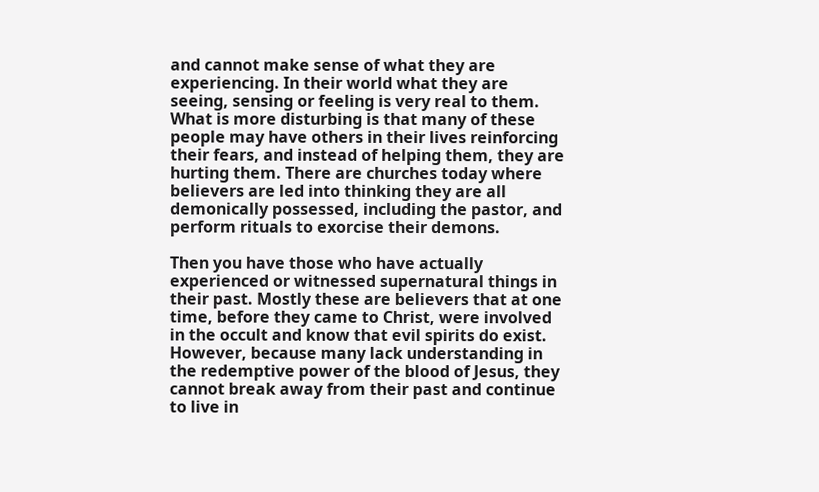and cannot make sense of what they are experiencing. In their world what they are seeing, sensing or feeling is very real to them. What is more disturbing is that many of these people may have others in their lives reinforcing their fears, and instead of helping them, they are hurting them. There are churches today where believers are led into thinking they are all demonically possessed, including the pastor, and perform rituals to exorcise their demons.

Then you have those who have actually experienced or witnessed supernatural things in their past. Mostly these are believers that at one time, before they came to Christ, were involved in the occult and know that evil spirits do exist. However, because many lack understanding in the redemptive power of the blood of Jesus, they cannot break away from their past and continue to live in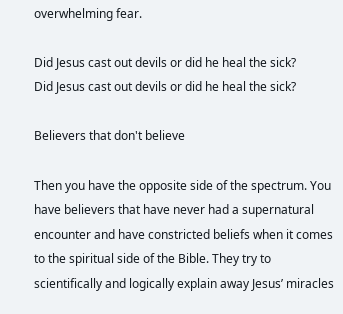overwhelming fear.

Did Jesus cast out devils or did he heal the sick?
Did Jesus cast out devils or did he heal the sick?

Believers that don't believe

Then you have the opposite side of the spectrum. You have believers that have never had a supernatural encounter and have constricted beliefs when it comes to the spiritual side of the Bible. They try to scientifically and logically explain away Jesus’ miracles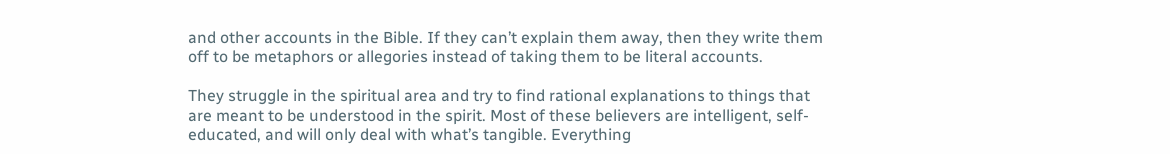and other accounts in the Bible. If they can’t explain them away, then they write them off to be metaphors or allegories instead of taking them to be literal accounts.

They struggle in the spiritual area and try to find rational explanations to things that are meant to be understood in the spirit. Most of these believers are intelligent, self-educated, and will only deal with what’s tangible. Everything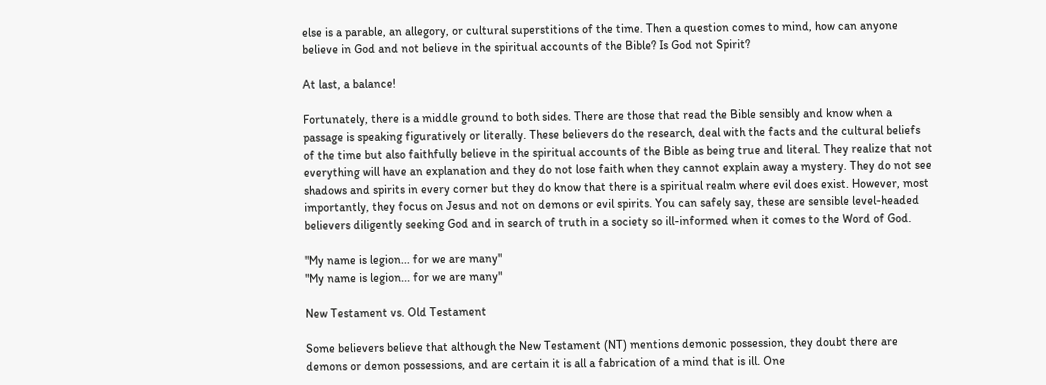else is a parable, an allegory, or cultural superstitions of the time. Then a question comes to mind, how can anyone believe in God and not believe in the spiritual accounts of the Bible? Is God not Spirit?

At last, a balance!

Fortunately, there is a middle ground to both sides. There are those that read the Bible sensibly and know when a passage is speaking figuratively or literally. These believers do the research, deal with the facts and the cultural beliefs of the time but also faithfully believe in the spiritual accounts of the Bible as being true and literal. They realize that not everything will have an explanation and they do not lose faith when they cannot explain away a mystery. They do not see shadows and spirits in every corner but they do know that there is a spiritual realm where evil does exist. However, most importantly, they focus on Jesus and not on demons or evil spirits. You can safely say, these are sensible level-headed believers diligently seeking God and in search of truth in a society so ill-informed when it comes to the Word of God.

"My name is legion... for we are many"
"My name is legion... for we are many"

New Testament vs. Old Testament

Some believers believe that although the New Testament (NT) mentions demonic possession, they doubt there are demons or demon possessions, and are certain it is all a fabrication of a mind that is ill. One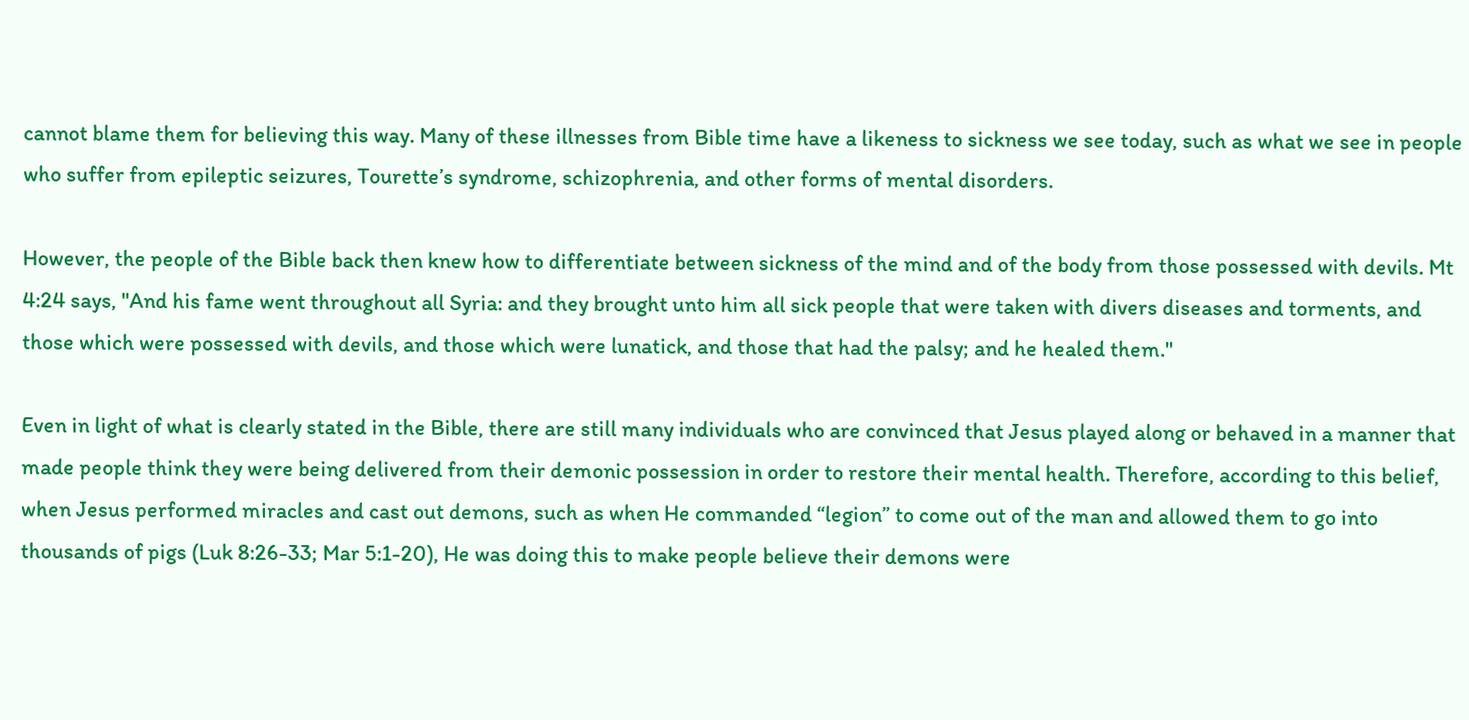cannot blame them for believing this way. Many of these illnesses from Bible time have a likeness to sickness we see today, such as what we see in people who suffer from epileptic seizures, Tourette’s syndrome, schizophrenia, and other forms of mental disorders.

However, the people of the Bible back then knew how to differentiate between sickness of the mind and of the body from those possessed with devils. Mt 4:24 says, "And his fame went throughout all Syria: and they brought unto him all sick people that were taken with divers diseases and torments, and those which were possessed with devils, and those which were lunatick, and those that had the palsy; and he healed them."

Even in light of what is clearly stated in the Bible, there are still many individuals who are convinced that Jesus played along or behaved in a manner that made people think they were being delivered from their demonic possession in order to restore their mental health. Therefore, according to this belief, when Jesus performed miracles and cast out demons, such as when He commanded “legion” to come out of the man and allowed them to go into thousands of pigs (Luk 8:26-33; Mar 5:1-20), He was doing this to make people believe their demons were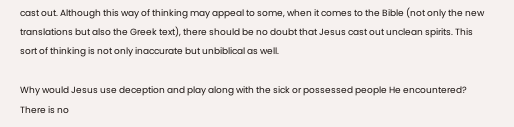cast out. Although this way of thinking may appeal to some, when it comes to the Bible (not only the new translations but also the Greek text), there should be no doubt that Jesus cast out unclean spirits. This sort of thinking is not only inaccurate but unbiblical as well.

Why would Jesus use deception and play along with the sick or possessed people He encountered? There is no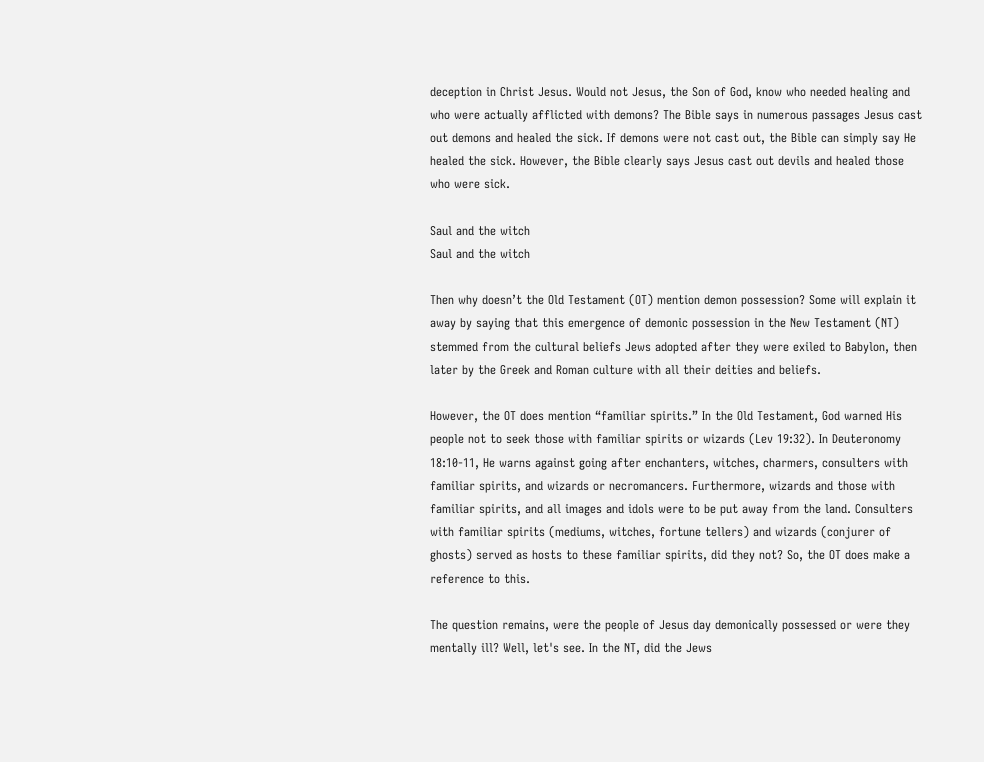deception in Christ Jesus. Would not Jesus, the Son of God, know who needed healing and who were actually afflicted with demons? The Bible says in numerous passages Jesus cast out demons and healed the sick. If demons were not cast out, the Bible can simply say He healed the sick. However, the Bible clearly says Jesus cast out devils and healed those who were sick.

Saul and the witch
Saul and the witch

Then why doesn’t the Old Testament (OT) mention demon possession? Some will explain it away by saying that this emergence of demonic possession in the New Testament (NT) stemmed from the cultural beliefs Jews adopted after they were exiled to Babylon, then later by the Greek and Roman culture with all their deities and beliefs.

However, the OT does mention “familiar spirits.” In the Old Testament, God warned His people not to seek those with familiar spirits or wizards (Lev 19:32). In Deuteronomy 18:10-11, He warns against going after enchanters, witches, charmers, consulters with familiar spirits, and wizards or necromancers. Furthermore, wizards and those with familiar spirits, and all images and idols were to be put away from the land. Consulters with familiar spirits (mediums, witches, fortune tellers) and wizards (conjurer of ghosts) served as hosts to these familiar spirits, did they not? So, the OT does make a reference to this.

The question remains, were the people of Jesus day demonically possessed or were they mentally ill? Well, let's see. In the NT, did the Jews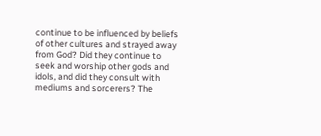continue to be influenced by beliefs of other cultures and strayed away from God? Did they continue to seek and worship other gods and idols, and did they consult with mediums and sorcerers? The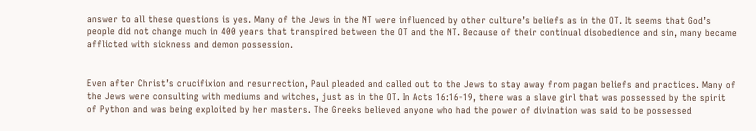answer to all these questions is yes. Many of the Jews in the NT were influenced by other culture’s beliefs as in the OT. It seems that God’s people did not change much in 400 years that transpired between the OT and the NT. Because of their continual disobedience and sin, many became afflicted with sickness and demon possession.


Even after Christ’s crucifixion and resurrection, Paul pleaded and called out to the Jews to stay away from pagan beliefs and practices. Many of the Jews were consulting with mediums and witches, just as in the OT. In Acts 16:16-19, there was a slave girl that was possessed by the spirit of Python and was being exploited by her masters. The Greeks believed anyone who had the power of divination was said to be possessed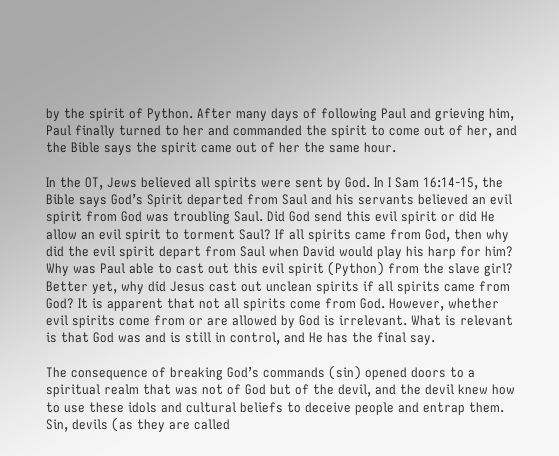by the spirit of Python. After many days of following Paul and grieving him, Paul finally turned to her and commanded the spirit to come out of her, and the Bible says the spirit came out of her the same hour.

In the OT, Jews believed all spirits were sent by God. In I Sam 16:14-15, the Bible says God’s Spirit departed from Saul and his servants believed an evil spirit from God was troubling Saul. Did God send this evil spirit or did He allow an evil spirit to torment Saul? If all spirits came from God, then why did the evil spirit depart from Saul when David would play his harp for him? Why was Paul able to cast out this evil spirit (Python) from the slave girl? Better yet, why did Jesus cast out unclean spirits if all spirits came from God? It is apparent that not all spirits come from God. However, whether evil spirits come from or are allowed by God is irrelevant. What is relevant is that God was and is still in control, and He has the final say.

The consequence of breaking God’s commands (sin) opened doors to a spiritual realm that was not of God but of the devil, and the devil knew how to use these idols and cultural beliefs to deceive people and entrap them. Sin, devils (as they are called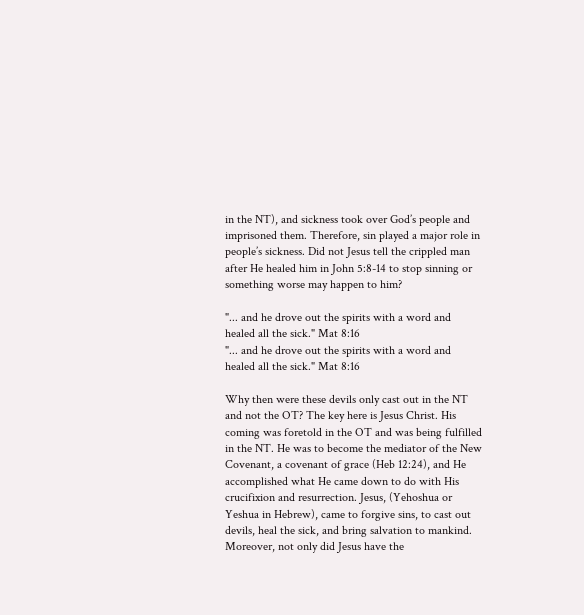in the NT), and sickness took over God’s people and imprisoned them. Therefore, sin played a major role in people’s sickness. Did not Jesus tell the crippled man after He healed him in John 5:8-14 to stop sinning or something worse may happen to him?

"... and he drove out the spirits with a word and healed all the sick." Mat 8:16
"... and he drove out the spirits with a word and healed all the sick." Mat 8:16

Why then were these devils only cast out in the NT and not the OT? The key here is Jesus Christ. His coming was foretold in the OT and was being fulfilled in the NT. He was to become the mediator of the New Covenant, a covenant of grace (Heb 12:24), and He accomplished what He came down to do with His crucifixion and resurrection. Jesus, (Yehoshua or Yeshua in Hebrew), came to forgive sins, to cast out devils, heal the sick, and bring salvation to mankind. Moreover, not only did Jesus have the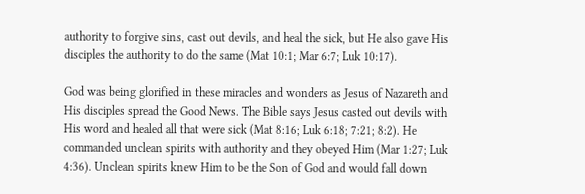authority to forgive sins, cast out devils, and heal the sick, but He also gave His disciples the authority to do the same (Mat 10:1; Mar 6:7; Luk 10:17).

God was being glorified in these miracles and wonders as Jesus of Nazareth and His disciples spread the Good News. The Bible says Jesus casted out devils with His word and healed all that were sick (Mat 8:16; Luk 6:18; 7:21; 8:2). He commanded unclean spirits with authority and they obeyed Him (Mar 1:27; Luk 4:36). Unclean spirits knew Him to be the Son of God and would fall down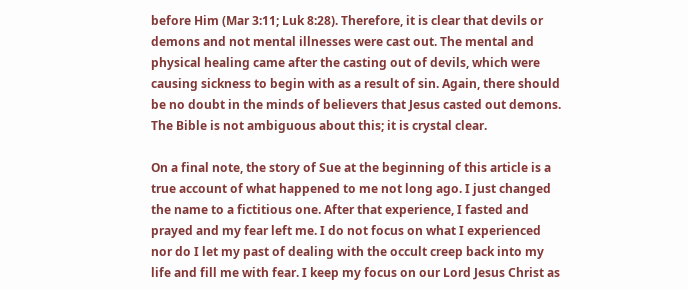before Him (Mar 3:11; Luk 8:28). Therefore, it is clear that devils or demons and not mental illnesses were cast out. The mental and physical healing came after the casting out of devils, which were causing sickness to begin with as a result of sin. Again, there should be no doubt in the minds of believers that Jesus casted out demons. The Bible is not ambiguous about this; it is crystal clear.

On a final note, the story of Sue at the beginning of this article is a true account of what happened to me not long ago. I just changed the name to a fictitious one. After that experience, I fasted and prayed and my fear left me. I do not focus on what I experienced nor do I let my past of dealing with the occult creep back into my life and fill me with fear. I keep my focus on our Lord Jesus Christ as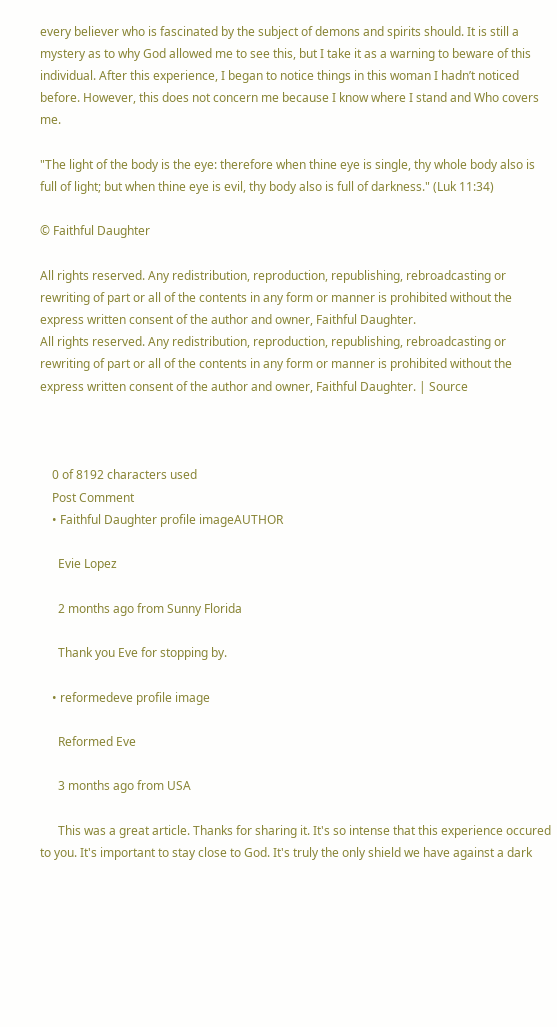every believer who is fascinated by the subject of demons and spirits should. It is still a mystery as to why God allowed me to see this, but I take it as a warning to beware of this individual. After this experience, I began to notice things in this woman I hadn’t noticed before. However, this does not concern me because I know where I stand and Who covers me.

"The light of the body is the eye: therefore when thine eye is single, thy whole body also is full of light; but when thine eye is evil, thy body also is full of darkness." (Luk 11:34)

© Faithful Daughter

All rights reserved. Any redistribution, reproduction, republishing, rebroadcasting or rewriting of part or all of the contents in any form or manner is prohibited without the express written consent of the author and owner, Faithful Daughter.
All rights reserved. Any redistribution, reproduction, republishing, rebroadcasting or rewriting of part or all of the contents in any form or manner is prohibited without the express written consent of the author and owner, Faithful Daughter. | Source



    0 of 8192 characters used
    Post Comment
    • Faithful Daughter profile imageAUTHOR

      Evie Lopez

      2 months ago from Sunny Florida

      Thank you Eve for stopping by.

    • reformedeve profile image

      Reformed Eve

      3 months ago from USA

      This was a great article. Thanks for sharing it. It's so intense that this experience occured to you. It's important to stay close to God. It's truly the only shield we have against a dark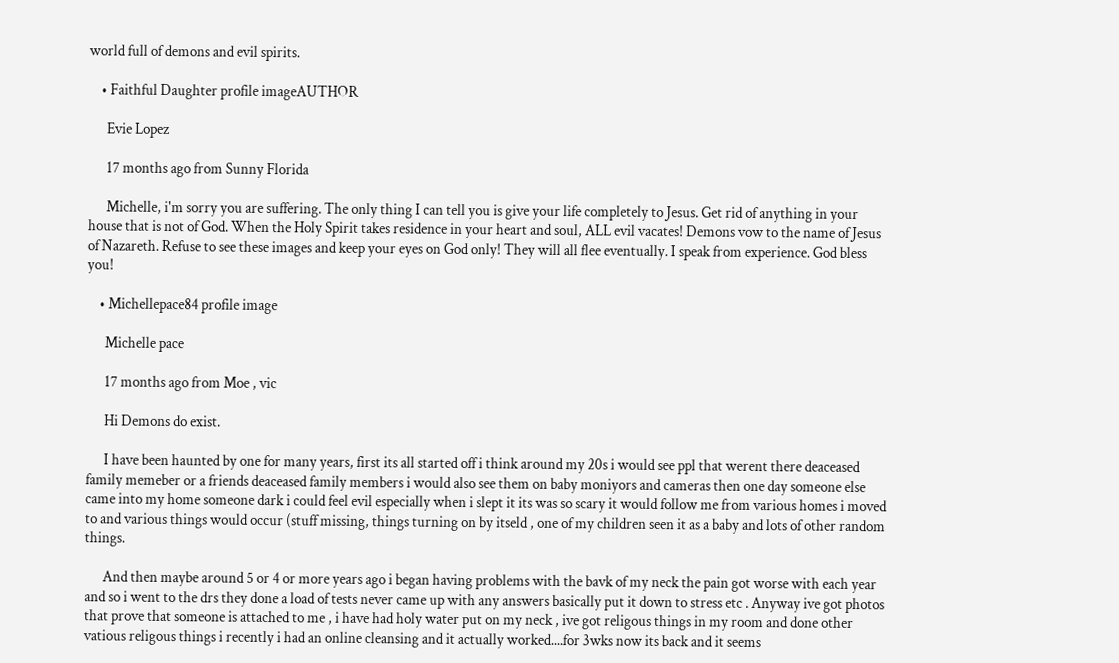world full of demons and evil spirits.

    • Faithful Daughter profile imageAUTHOR

      Evie Lopez

      17 months ago from Sunny Florida

      Michelle, i'm sorry you are suffering. The only thing I can tell you is give your life completely to Jesus. Get rid of anything in your house that is not of God. When the Holy Spirit takes residence in your heart and soul, ALL evil vacates! Demons vow to the name of Jesus of Nazareth. Refuse to see these images and keep your eyes on God only! They will all flee eventually. I speak from experience. God bless you!

    • Michellepace84 profile image

      Michelle pace

      17 months ago from Moe , vic

      Hi Demons do exist.

      I have been haunted by one for many years, first its all started off i think around my 20s i would see ppl that werent there deaceased family memeber or a friends deaceased family members i would also see them on baby moniyors and cameras then one day someone else came into my home someone dark i could feel evil especially when i slept it its was so scary it would follow me from various homes i moved to and various things would occur (stuff missing, things turning on by itseld , one of my children seen it as a baby and lots of other random things.

      And then maybe around 5 or 4 or more years ago i began having problems with the bavk of my neck the pain got worse with each year and so i went to the drs they done a load of tests never came up with any answers basically put it down to stress etc . Anyway ive got photos that prove that someone is attached to me , i have had holy water put on my neck , ive got religous things in my room and done other vatious religous things i recently i had an online cleansing and it actually worked....for 3wks now its back and it seems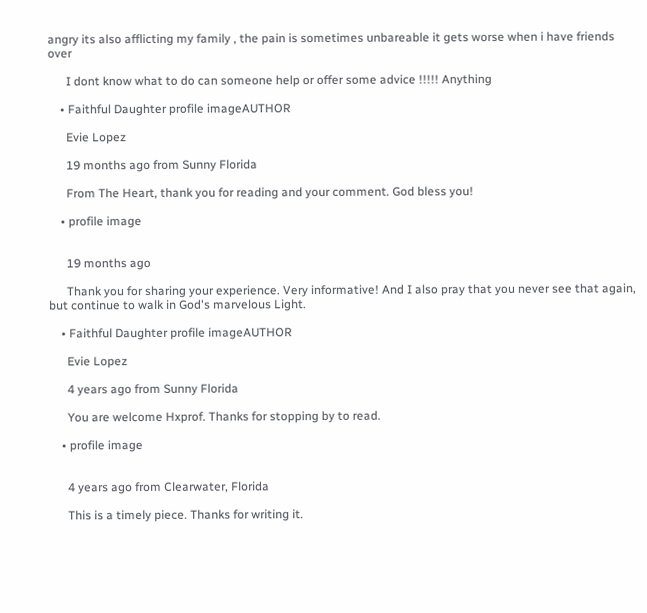angry its also afflicting my family , the pain is sometimes unbareable it gets worse when i have friends over

      I dont know what to do can someone help or offer some advice !!!!! Anything

    • Faithful Daughter profile imageAUTHOR

      Evie Lopez

      19 months ago from Sunny Florida

      From The Heart, thank you for reading and your comment. God bless you!

    • profile image


      19 months ago

      Thank you for sharing your experience. Very informative! And I also pray that you never see that again, but continue to walk in God's marvelous Light.

    • Faithful Daughter profile imageAUTHOR

      Evie Lopez

      4 years ago from Sunny Florida

      You are welcome Hxprof. Thanks for stopping by to read.

    • profile image


      4 years ago from Clearwater, Florida

      This is a timely piece. Thanks for writing it.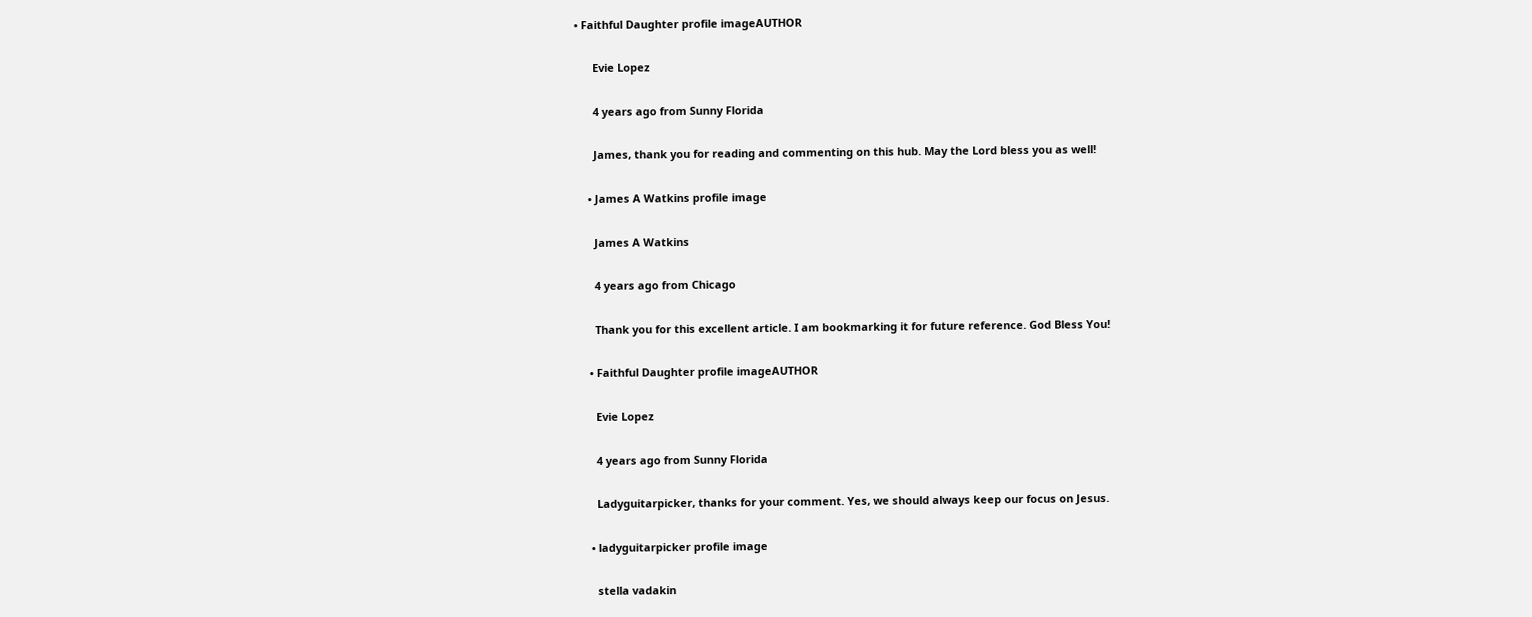• Faithful Daughter profile imageAUTHOR

      Evie Lopez

      4 years ago from Sunny Florida

      James, thank you for reading and commenting on this hub. May the Lord bless you as well!

    • James A Watkins profile image

      James A Watkins

      4 years ago from Chicago

      Thank you for this excellent article. I am bookmarking it for future reference. God Bless You!

    • Faithful Daughter profile imageAUTHOR

      Evie Lopez

      4 years ago from Sunny Florida

      Ladyguitarpicker, thanks for your comment. Yes, we should always keep our focus on Jesus.

    • ladyguitarpicker profile image

      stella vadakin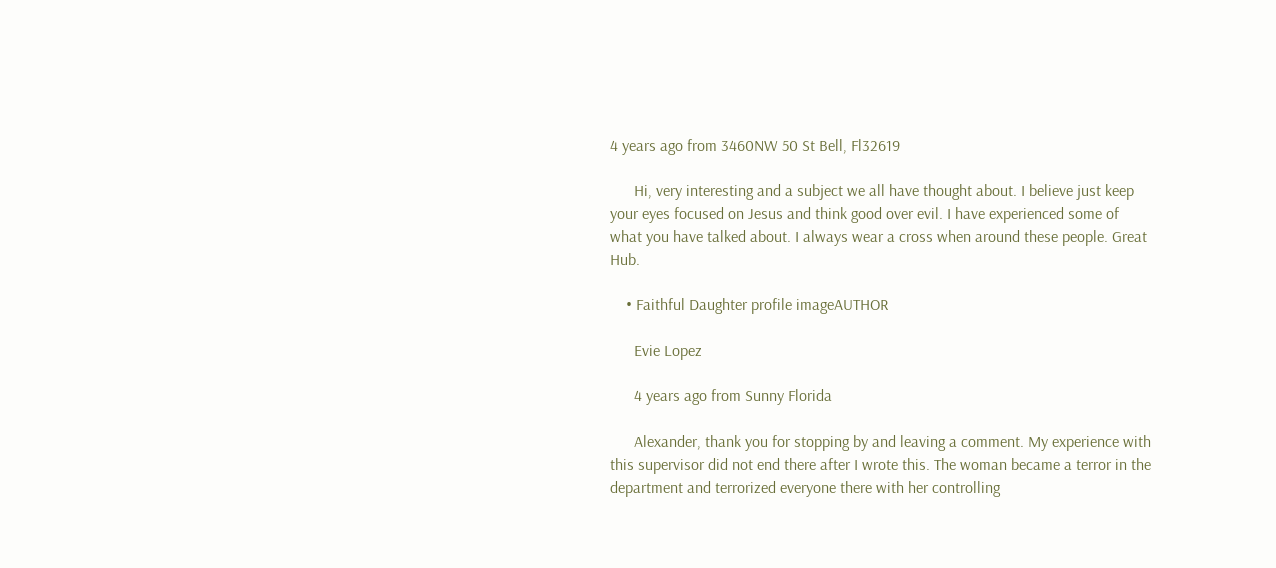4 years ago from 3460NW 50 St Bell, Fl32619

      Hi, very interesting and a subject we all have thought about. I believe just keep your eyes focused on Jesus and think good over evil. I have experienced some of what you have talked about. I always wear a cross when around these people. Great Hub.

    • Faithful Daughter profile imageAUTHOR

      Evie Lopez

      4 years ago from Sunny Florida

      Alexander, thank you for stopping by and leaving a comment. My experience with this supervisor did not end there after I wrote this. The woman became a terror in the department and terrorized everyone there with her controlling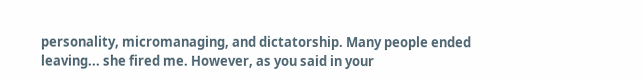personality, micromanaging, and dictatorship. Many people ended leaving... she fired me. However, as you said in your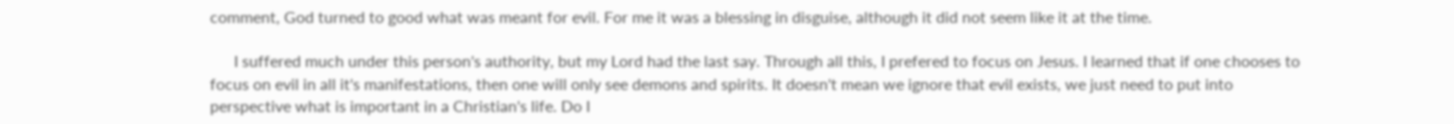comment, God turned to good what was meant for evil. For me it was a blessing in disguise, although it did not seem like it at the time.

      I suffered much under this person's authority, but my Lord had the last say. Through all this, I prefered to focus on Jesus. I learned that if one chooses to focus on evil in all it's manifestations, then one will only see demons and spirits. It doesn't mean we ignore that evil exists, we just need to put into perspective what is important in a Christian's life. Do I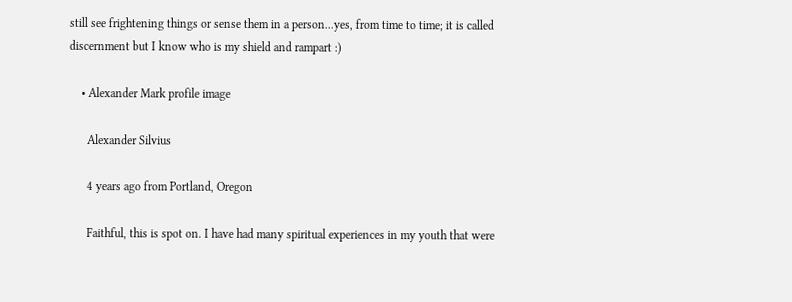still see frightening things or sense them in a person...yes, from time to time; it is called discernment but I know who is my shield and rampart :)

    • Alexander Mark profile image

      Alexander Silvius

      4 years ago from Portland, Oregon

      Faithful, this is spot on. I have had many spiritual experiences in my youth that were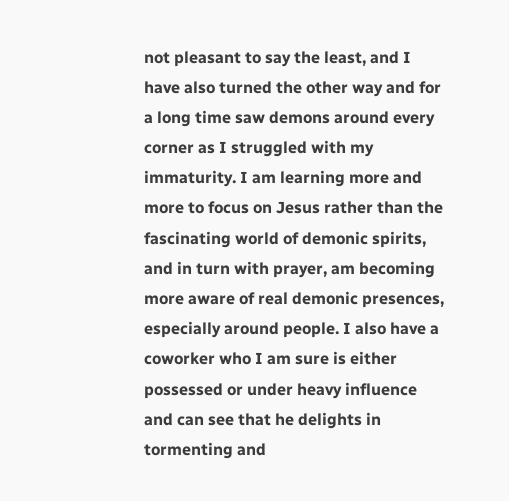not pleasant to say the least, and I have also turned the other way and for a long time saw demons around every corner as I struggled with my immaturity. I am learning more and more to focus on Jesus rather than the fascinating world of demonic spirits, and in turn with prayer, am becoming more aware of real demonic presences, especially around people. I also have a coworker who I am sure is either possessed or under heavy influence and can see that he delights in tormenting and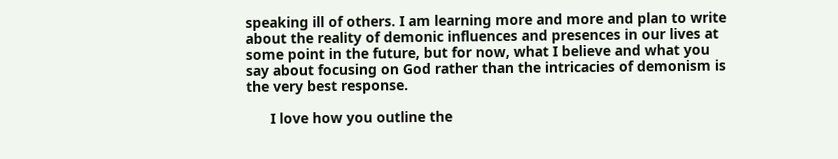speaking ill of others. I am learning more and more and plan to write about the reality of demonic influences and presences in our lives at some point in the future, but for now, what I believe and what you say about focusing on God rather than the intricacies of demonism is the very best response.

      I love how you outline the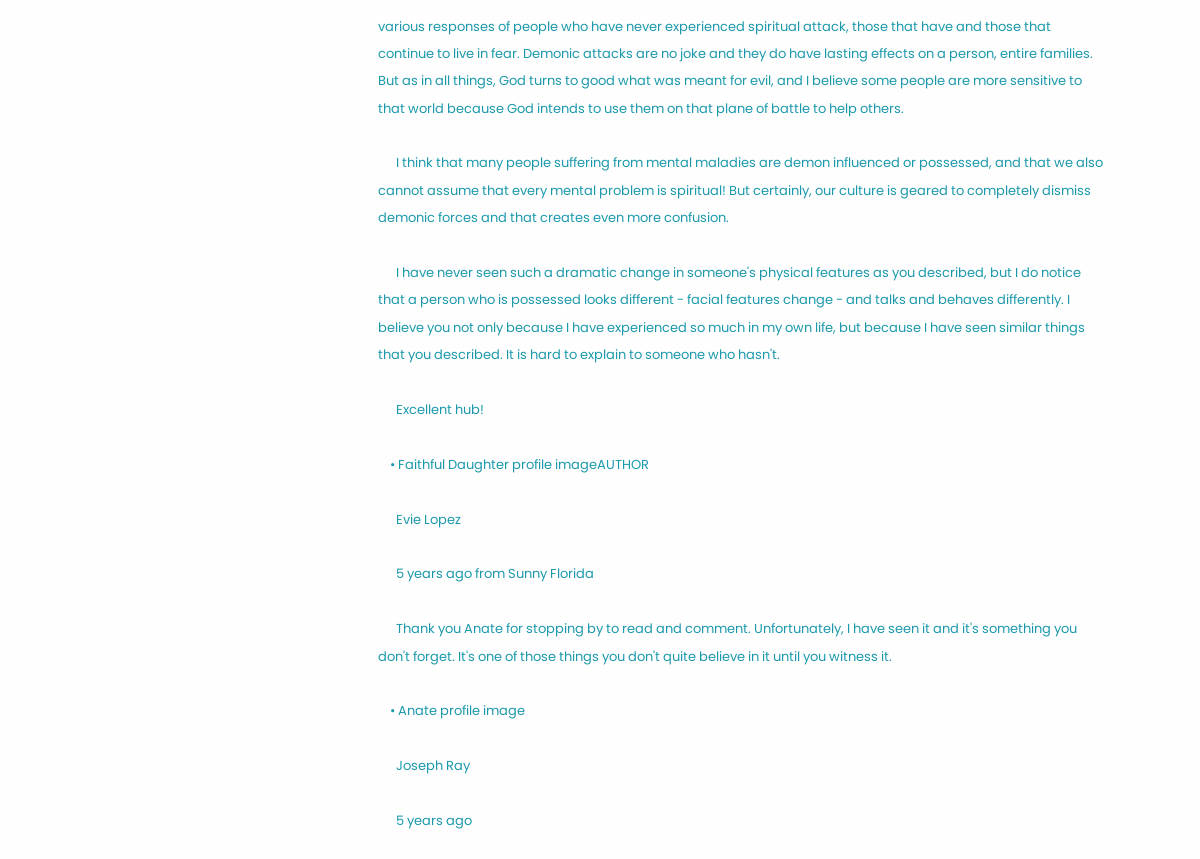various responses of people who have never experienced spiritual attack, those that have and those that continue to live in fear. Demonic attacks are no joke and they do have lasting effects on a person, entire families. But as in all things, God turns to good what was meant for evil, and I believe some people are more sensitive to that world because God intends to use them on that plane of battle to help others.

      I think that many people suffering from mental maladies are demon influenced or possessed, and that we also cannot assume that every mental problem is spiritual! But certainly, our culture is geared to completely dismiss demonic forces and that creates even more confusion.

      I have never seen such a dramatic change in someone's physical features as you described, but I do notice that a person who is possessed looks different - facial features change - and talks and behaves differently. I believe you not only because I have experienced so much in my own life, but because I have seen similar things that you described. It is hard to explain to someone who hasn't.

      Excellent hub!

    • Faithful Daughter profile imageAUTHOR

      Evie Lopez

      5 years ago from Sunny Florida

      Thank you Anate for stopping by to read and comment. Unfortunately, I have seen it and it's something you don't forget. It's one of those things you don't quite believe in it until you witness it.

    • Anate profile image

      Joseph Ray

      5 years ago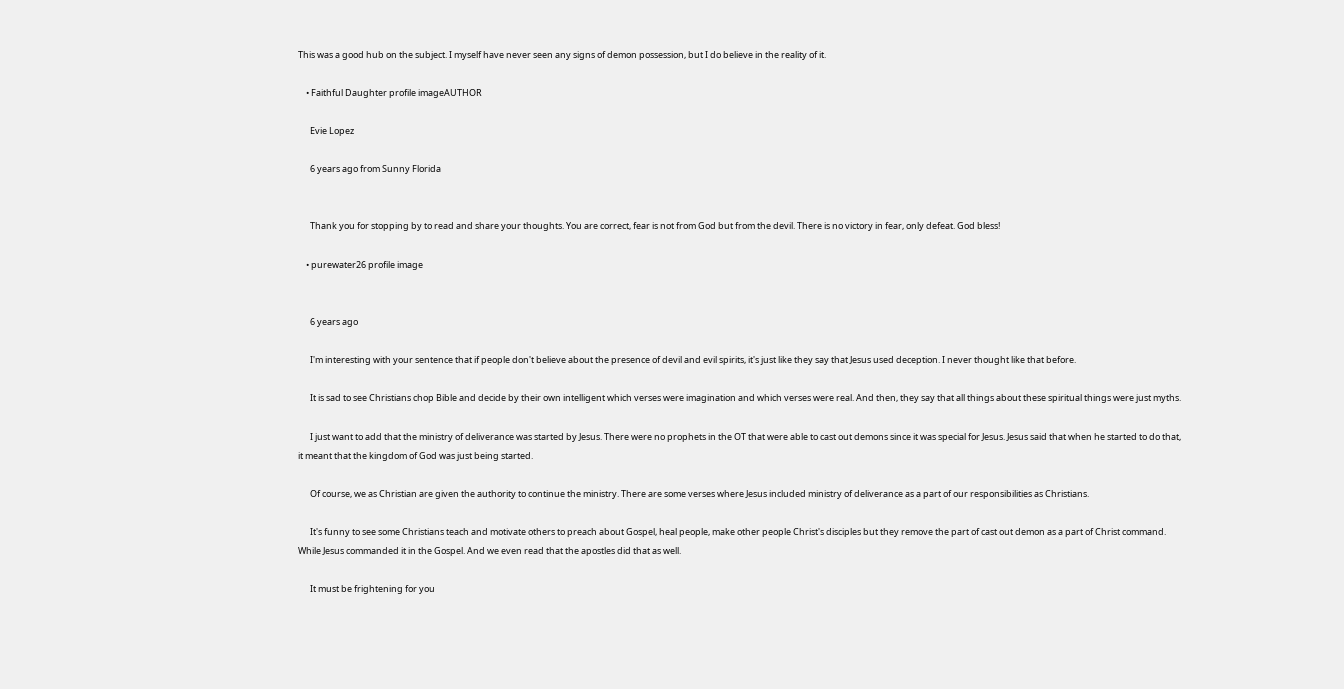This was a good hub on the subject. I myself have never seen any signs of demon possession, but I do believe in the reality of it.

    • Faithful Daughter profile imageAUTHOR

      Evie Lopez

      6 years ago from Sunny Florida


      Thank you for stopping by to read and share your thoughts. You are correct, fear is not from God but from the devil. There is no victory in fear, only defeat. God bless!

    • purewater26 profile image


      6 years ago

      I'm interesting with your sentence that if people don't believe about the presence of devil and evil spirits, it's just like they say that Jesus used deception. I never thought like that before.

      It is sad to see Christians chop Bible and decide by their own intelligent which verses were imagination and which verses were real. And then, they say that all things about these spiritual things were just myths.

      I just want to add that the ministry of deliverance was started by Jesus. There were no prophets in the OT that were able to cast out demons since it was special for Jesus. Jesus said that when he started to do that, it meant that the kingdom of God was just being started.

      Of course, we as Christian are given the authority to continue the ministry. There are some verses where Jesus included ministry of deliverance as a part of our responsibilities as Christians.

      It's funny to see some Christians teach and motivate others to preach about Gospel, heal people, make other people Christ's disciples but they remove the part of cast out demon as a part of Christ command. While Jesus commanded it in the Gospel. And we even read that the apostles did that as well.

      It must be frightening for you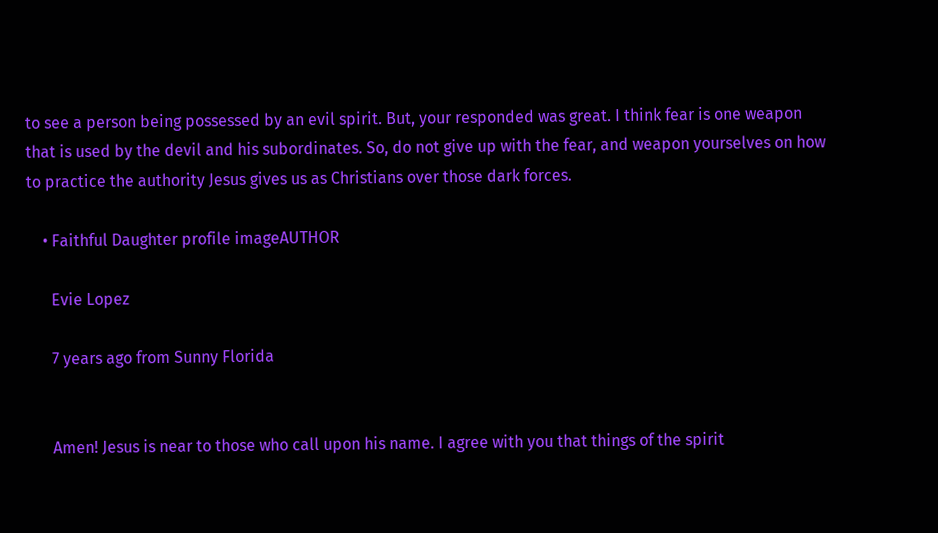to see a person being possessed by an evil spirit. But, your responded was great. I think fear is one weapon that is used by the devil and his subordinates. So, do not give up with the fear, and weapon yourselves on how to practice the authority Jesus gives us as Christians over those dark forces.

    • Faithful Daughter profile imageAUTHOR

      Evie Lopez

      7 years ago from Sunny Florida


      Amen! Jesus is near to those who call upon his name. I agree with you that things of the spirit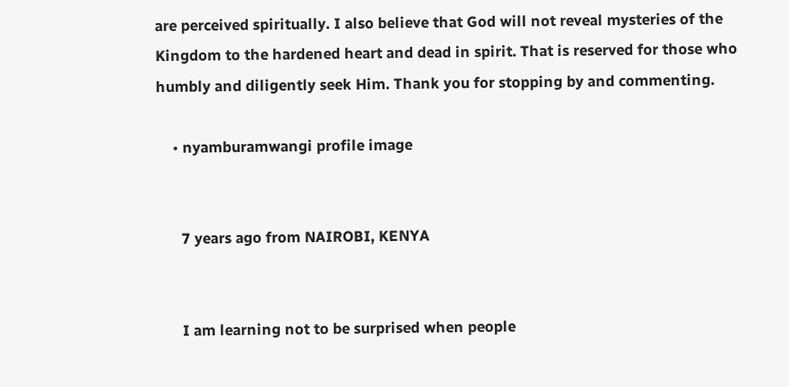are perceived spiritually. I also believe that God will not reveal mysteries of the Kingdom to the hardened heart and dead in spirit. That is reserved for those who humbly and diligently seek Him. Thank you for stopping by and commenting.

    • nyamburamwangi profile image


      7 years ago from NAIROBI, KENYA


      I am learning not to be surprised when people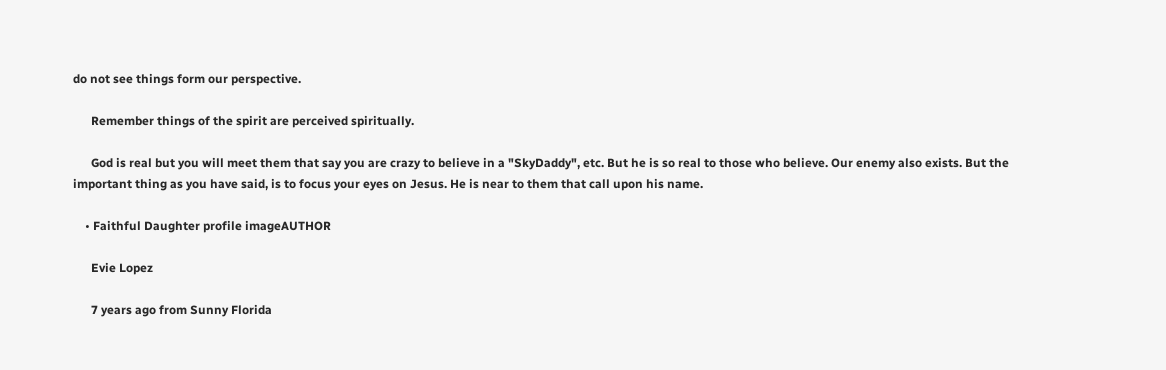do not see things form our perspective.

      Remember things of the spirit are perceived spiritually.

      God is real but you will meet them that say you are crazy to believe in a "SkyDaddy", etc. But he is so real to those who believe. Our enemy also exists. But the important thing as you have said, is to focus your eyes on Jesus. He is near to them that call upon his name.

    • Faithful Daughter profile imageAUTHOR

      Evie Lopez

      7 years ago from Sunny Florida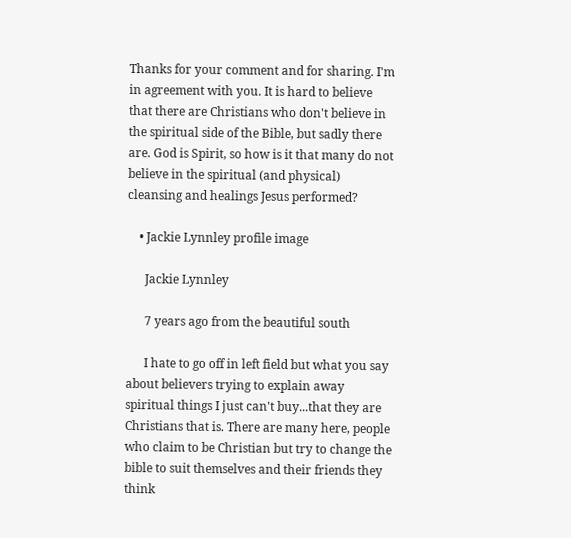Thanks for your comment and for sharing. I'm in agreement with you. It is hard to believe that there are Christians who don't believe in the spiritual side of the Bible, but sadly there are. God is Spirit, so how is it that many do not believe in the spiritual (and physical) cleansing and healings Jesus performed?

    • Jackie Lynnley profile image

      Jackie Lynnley

      7 years ago from the beautiful south

      I hate to go off in left field but what you say about believers trying to explain away spiritual things I just can't buy...that they are Christians that is. There are many here, people who claim to be Christian but try to change the bible to suit themselves and their friends they think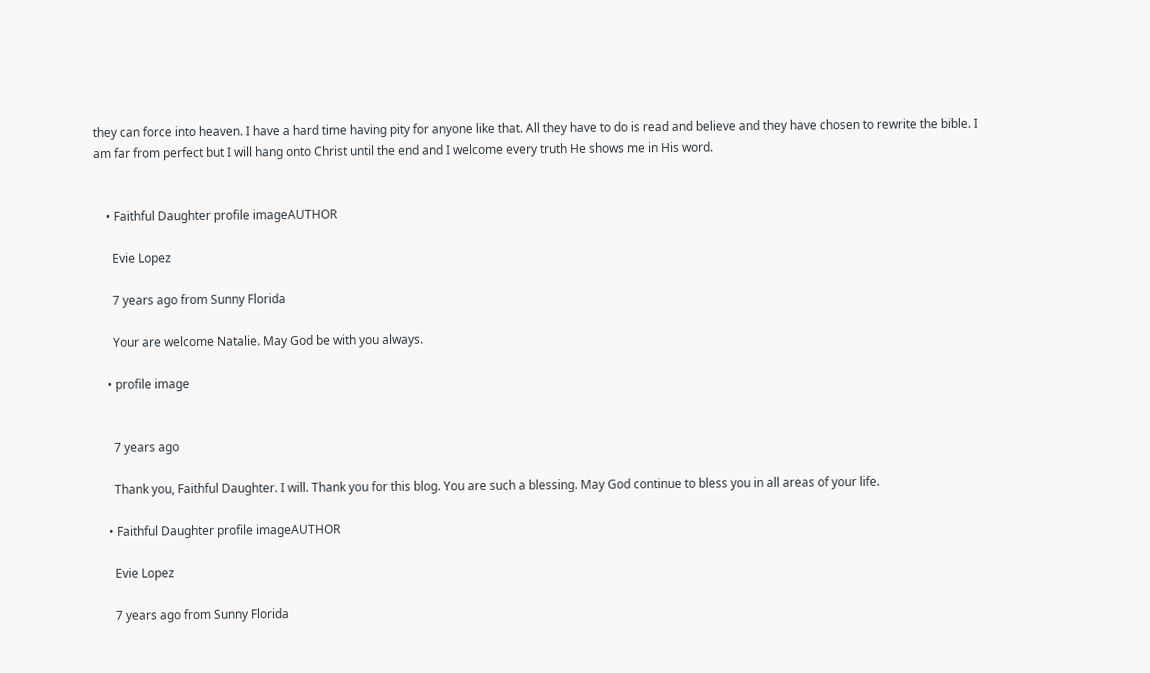they can force into heaven. I have a hard time having pity for anyone like that. All they have to do is read and believe and they have chosen to rewrite the bible. I am far from perfect but I will hang onto Christ until the end and I welcome every truth He shows me in His word.


    • Faithful Daughter profile imageAUTHOR

      Evie Lopez

      7 years ago from Sunny Florida

      Your are welcome Natalie. May God be with you always.

    • profile image


      7 years ago

      Thank you, Faithful Daughter. I will. Thank you for this blog. You are such a blessing. May God continue to bless you in all areas of your life.

    • Faithful Daughter profile imageAUTHOR

      Evie Lopez

      7 years ago from Sunny Florida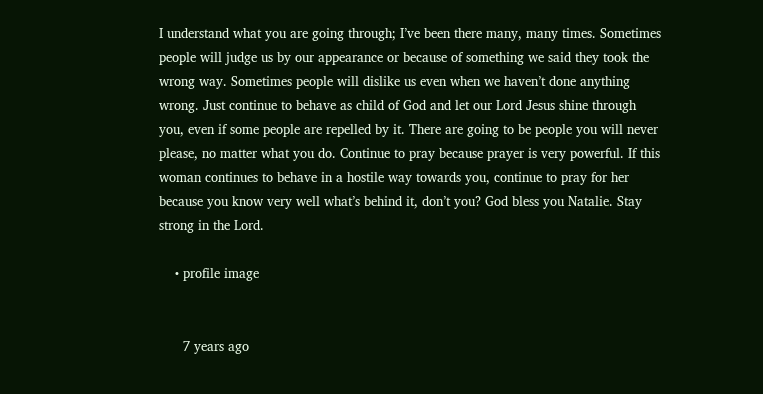I understand what you are going through; I’ve been there many, many times. Sometimes people will judge us by our appearance or because of something we said they took the wrong way. Sometimes people will dislike us even when we haven’t done anything wrong. Just continue to behave as child of God and let our Lord Jesus shine through you, even if some people are repelled by it. There are going to be people you will never please, no matter what you do. Continue to pray because prayer is very powerful. If this woman continues to behave in a hostile way towards you, continue to pray for her because you know very well what’s behind it, don’t you? God bless you Natalie. Stay strong in the Lord.

    • profile image


      7 years ago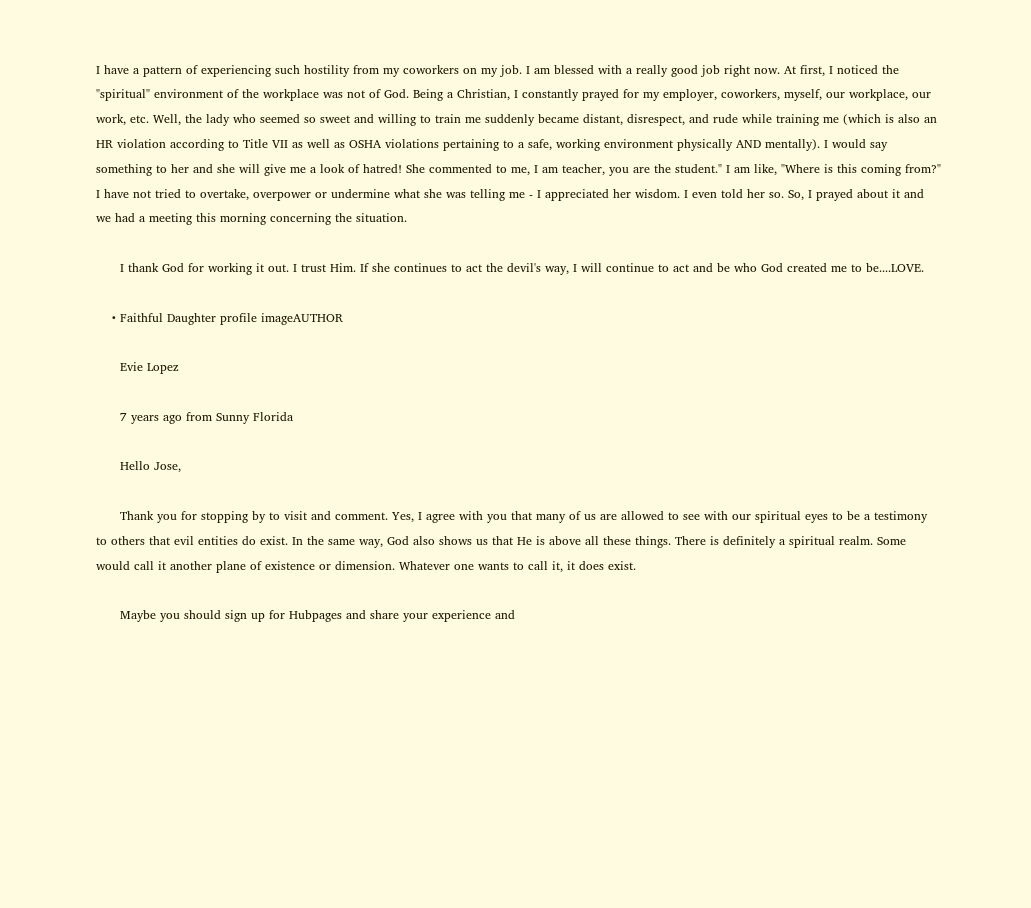I have a pattern of experiencing such hostility from my coworkers on my job. I am blessed with a really good job right now. At first, I noticed the "spiritual" environment of the workplace was not of God. Being a Christian, I constantly prayed for my employer, coworkers, myself, our workplace, our work, etc. Well, the lady who seemed so sweet and willing to train me suddenly became distant, disrespect, and rude while training me (which is also an HR violation according to Title VII as well as OSHA violations pertaining to a safe, working environment physically AND mentally). I would say something to her and she will give me a look of hatred! She commented to me, I am teacher, you are the student." I am like, "Where is this coming from?" I have not tried to overtake, overpower or undermine what she was telling me - I appreciated her wisdom. I even told her so. So, I prayed about it and we had a meeting this morning concerning the situation.

      I thank God for working it out. I trust Him. If she continues to act the devil's way, I will continue to act and be who God created me to be....LOVE.

    • Faithful Daughter profile imageAUTHOR

      Evie Lopez

      7 years ago from Sunny Florida

      Hello Jose,

      Thank you for stopping by to visit and comment. Yes, I agree with you that many of us are allowed to see with our spiritual eyes to be a testimony to others that evil entities do exist. In the same way, God also shows us that He is above all these things. There is definitely a spiritual realm. Some would call it another plane of existence or dimension. Whatever one wants to call it, it does exist.

      Maybe you should sign up for Hubpages and share your experience and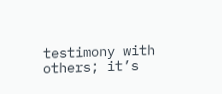testimony with others; it’s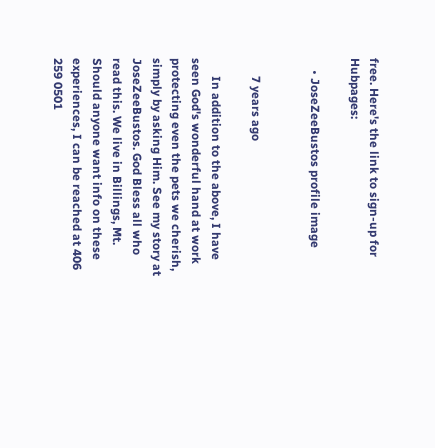free. Here's the link to sign-up for Hubpages:

    • JoseZeeBustos profile image


      7 years ago

      In addition to the above, I have seen God's wonderful hand at work protecting even the pets we cherish, simply by asking Him. See my story at JoseZeeBustos. God Bless all who read this. We live in Billings, Mt. Should anyone want info on these experiences, I can be reached at 406 259 0501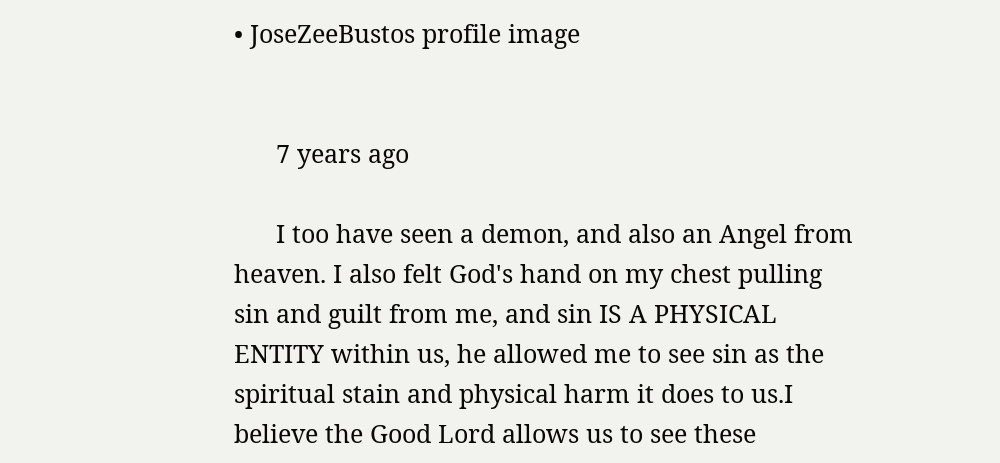• JoseZeeBustos profile image


      7 years ago

      I too have seen a demon, and also an Angel from heaven. I also felt God's hand on my chest pulling sin and guilt from me, and sin IS A PHYSICAL ENTITY within us, he allowed me to see sin as the spiritual stain and physical harm it does to us.I believe the Good Lord allows us to see these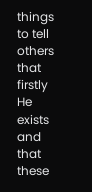things to tell others that firstly He exists and that these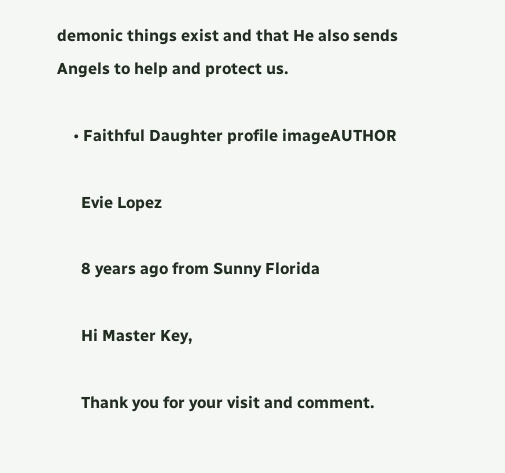demonic things exist and that He also sends Angels to help and protect us.

    • Faithful Daughter profile imageAUTHOR

      Evie Lopez

      8 years ago from Sunny Florida

      Hi Master Key,

      Thank you for your visit and comment.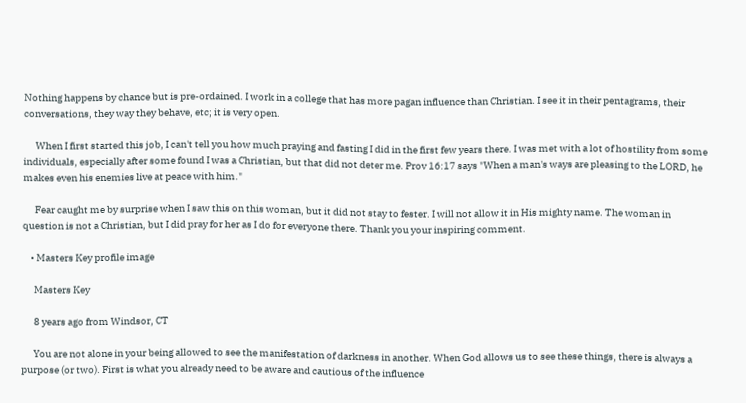Nothing happens by chance but is pre-ordained. I work in a college that has more pagan influence than Christian. I see it in their pentagrams, their conversations, they way they behave, etc; it is very open.

      When I first started this job, I can't tell you how much praying and fasting I did in the first few years there. I was met with a lot of hostility from some individuals, especially after some found I was a Christian, but that did not deter me. Prov 16:17 says "When a man's ways are pleasing to the LORD, he makes even his enemies live at peace with him."

      Fear caught me by surprise when I saw this on this woman, but it did not stay to fester. I will not allow it in His mighty name. The woman in question is not a Christian, but I did pray for her as I do for everyone there. Thank you your inspiring comment.

    • Masters Key profile image

      Masters Key

      8 years ago from Windsor, CT

      You are not alone in your being allowed to see the manifestation of darkness in another. When God allows us to see these things, there is always a purpose (or two). First is what you already need to be aware and cautious of the influence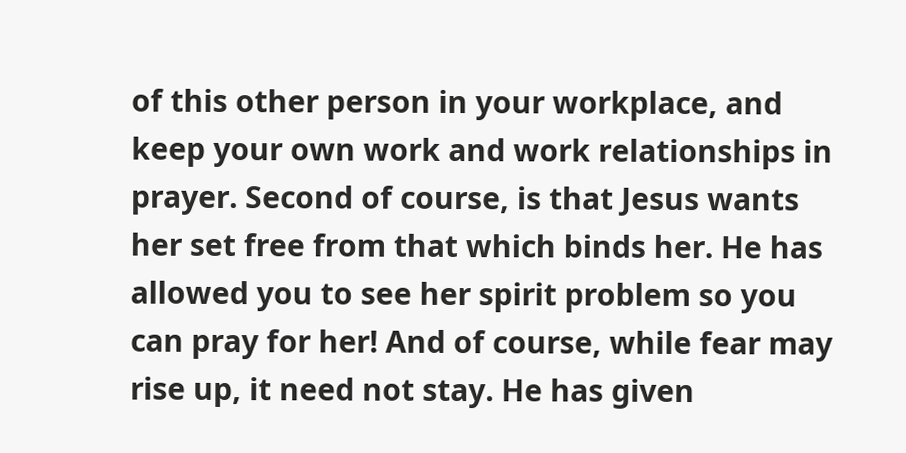of this other person in your workplace, and keep your own work and work relationships in prayer. Second of course, is that Jesus wants her set free from that which binds her. He has allowed you to see her spirit problem so you can pray for her! And of course, while fear may rise up, it need not stay. He has given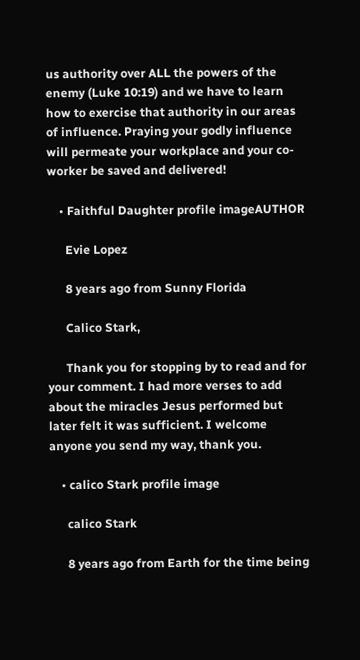us authority over ALL the powers of the enemy (Luke 10:19) and we have to learn how to exercise that authority in our areas of influence. Praying your godly influence will permeate your workplace and your co-worker be saved and delivered!

    • Faithful Daughter profile imageAUTHOR

      Evie Lopez

      8 years ago from Sunny Florida

      Calico Stark,

      Thank you for stopping by to read and for your comment. I had more verses to add about the miracles Jesus performed but later felt it was sufficient. I welcome anyone you send my way, thank you.

    • calico Stark profile image

      calico Stark

      8 years ago from Earth for the time being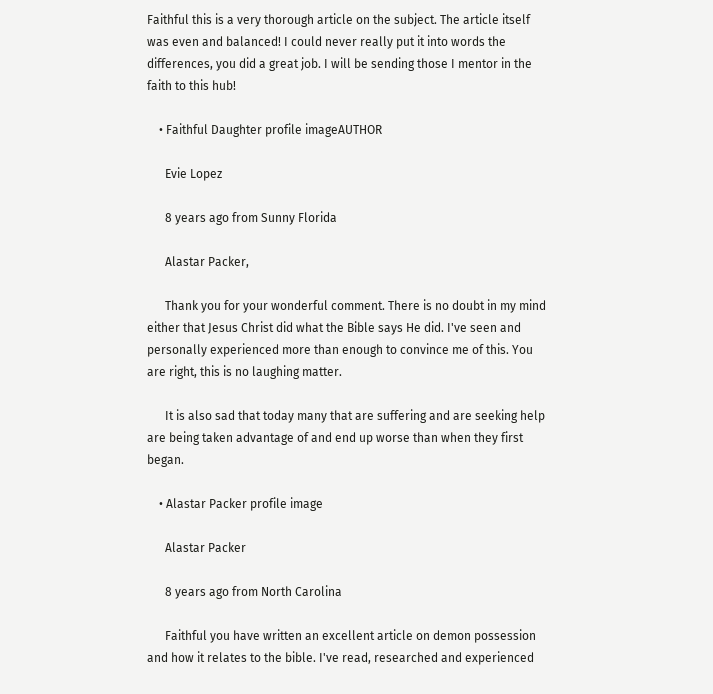Faithful this is a very thorough article on the subject. The article itself was even and balanced! I could never really put it into words the differences, you did a great job. I will be sending those I mentor in the faith to this hub!

    • Faithful Daughter profile imageAUTHOR

      Evie Lopez

      8 years ago from Sunny Florida

      Alastar Packer,

      Thank you for your wonderful comment. There is no doubt in my mind either that Jesus Christ did what the Bible says He did. I've seen and personally experienced more than enough to convince me of this. You are right, this is no laughing matter.

      It is also sad that today many that are suffering and are seeking help are being taken advantage of and end up worse than when they first began.

    • Alastar Packer profile image

      Alastar Packer

      8 years ago from North Carolina

      Faithful you have written an excellent article on demon possession and how it relates to the bible. I've read, researched and experienced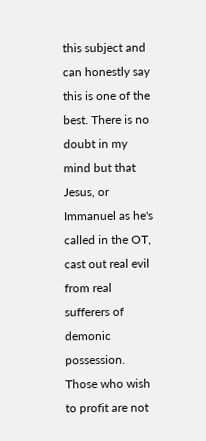this subject and can honestly say this is one of the best. There is no doubt in my mind but that Jesus, or Immanuel as he's called in the OT, cast out real evil from real sufferers of demonic possession. Those who wish to profit are not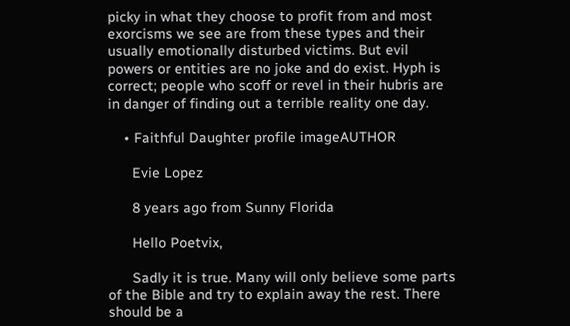picky in what they choose to profit from and most exorcisms we see are from these types and their usually emotionally disturbed victims. But evil powers or entities are no joke and do exist. Hyph is correct; people who scoff or revel in their hubris are in danger of finding out a terrible reality one day.

    • Faithful Daughter profile imageAUTHOR

      Evie Lopez

      8 years ago from Sunny Florida

      Hello Poetvix,

      Sadly it is true. Many will only believe some parts of the Bible and try to explain away the rest. There should be a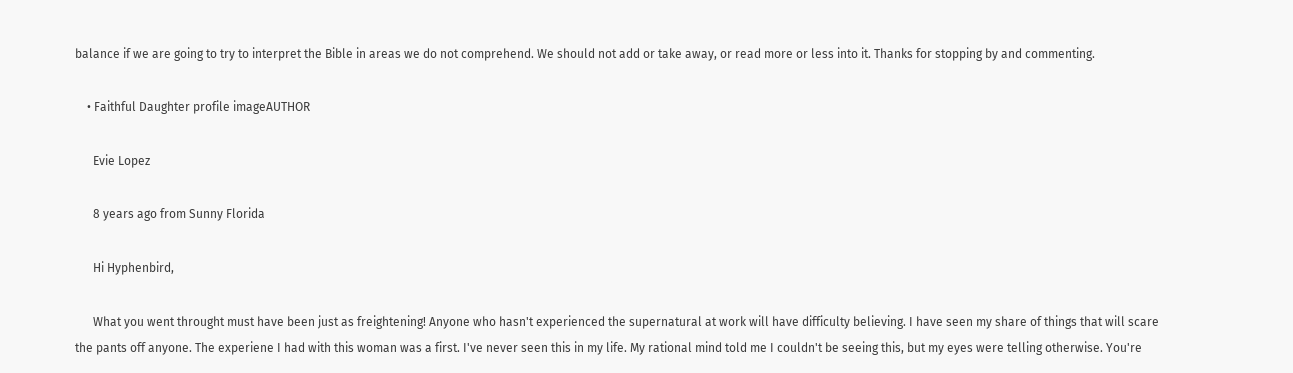balance if we are going to try to interpret the Bible in areas we do not comprehend. We should not add or take away, or read more or less into it. Thanks for stopping by and commenting.

    • Faithful Daughter profile imageAUTHOR

      Evie Lopez

      8 years ago from Sunny Florida

      Hi Hyphenbird,

      What you went throught must have been just as freightening! Anyone who hasn't experienced the supernatural at work will have difficulty believing. I have seen my share of things that will scare the pants off anyone. The experiene I had with this woman was a first. I've never seen this in my life. My rational mind told me I couldn't be seeing this, but my eyes were telling otherwise. You're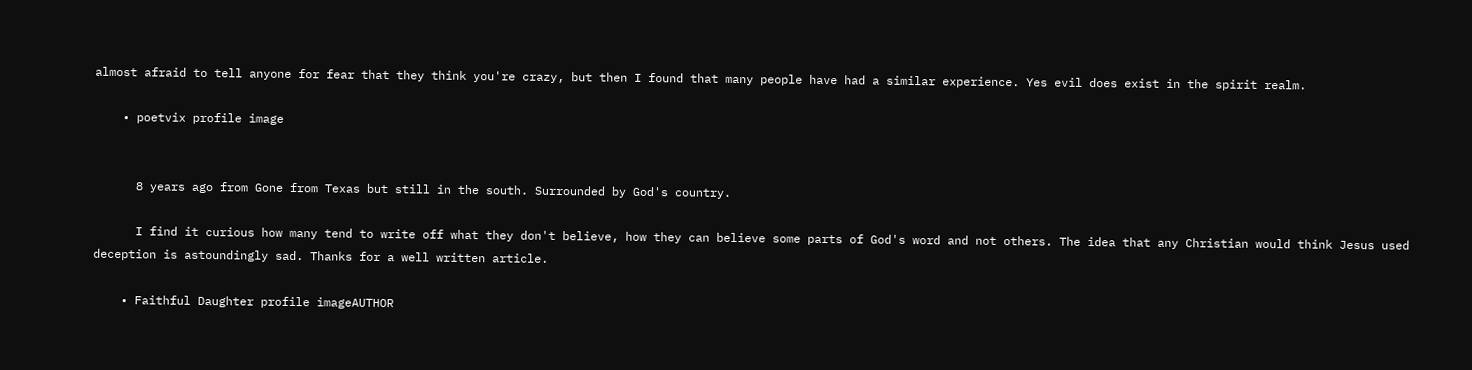almost afraid to tell anyone for fear that they think you're crazy, but then I found that many people have had a similar experience. Yes evil does exist in the spirit realm.

    • poetvix profile image


      8 years ago from Gone from Texas but still in the south. Surrounded by God's country.

      I find it curious how many tend to write off what they don't believe, how they can believe some parts of God's word and not others. The idea that any Christian would think Jesus used deception is astoundingly sad. Thanks for a well written article.

    • Faithful Daughter profile imageAUTHOR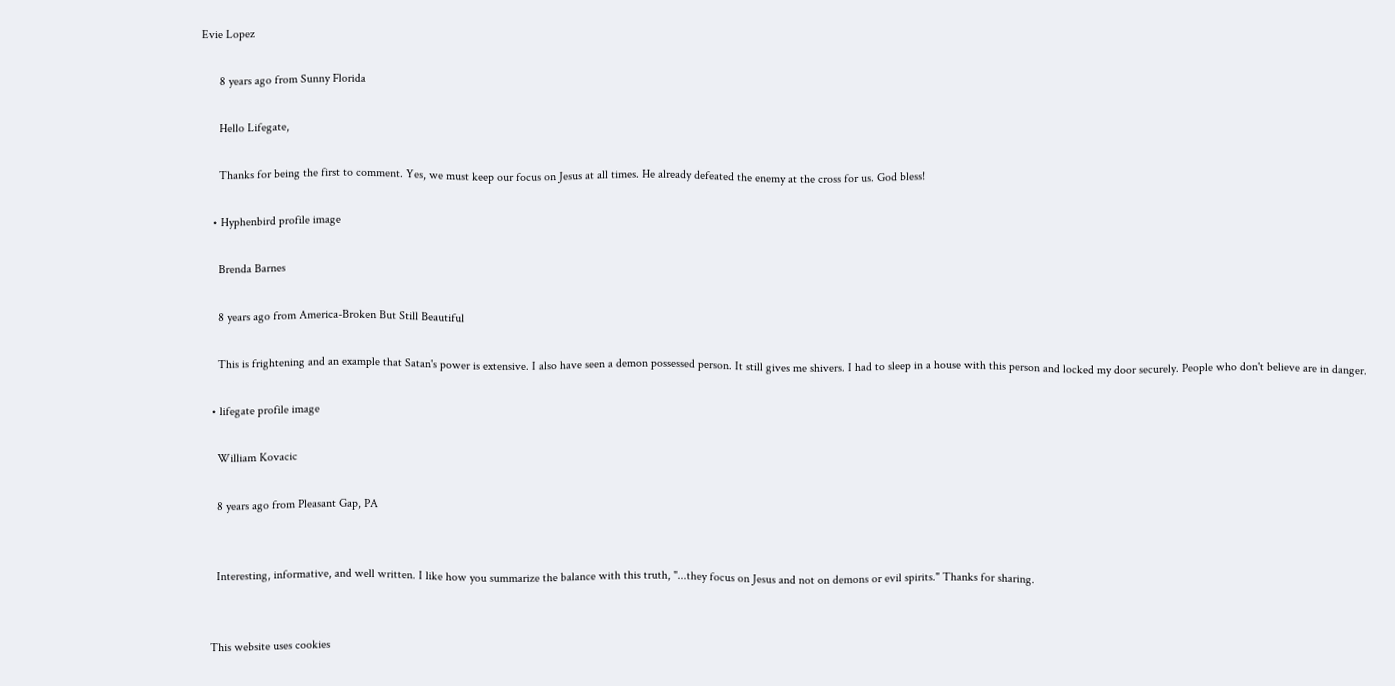Evie Lopez

      8 years ago from Sunny Florida

      Hello Lifegate,

      Thanks for being the first to comment. Yes, we must keep our focus on Jesus at all times. He already defeated the enemy at the cross for us. God bless!

    • Hyphenbird profile image

      Brenda Barnes

      8 years ago from America-Broken But Still Beautiful

      This is frightening and an example that Satan's power is extensive. I also have seen a demon possessed person. It still gives me shivers. I had to sleep in a house with this person and locked my door securely. People who don't believe are in danger.

    • lifegate profile image

      William Kovacic

      8 years ago from Pleasant Gap, PA


      Interesting, informative, and well written. I like how you summarize the balance with this truth, "...they focus on Jesus and not on demons or evil spirits." Thanks for sharing.


    This website uses cookies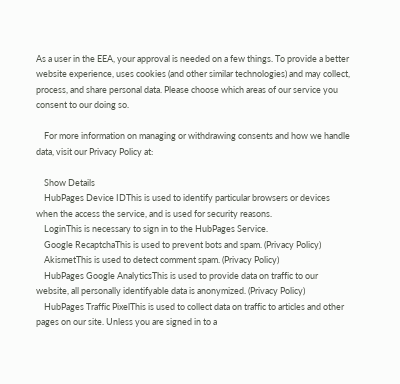As a user in the EEA, your approval is needed on a few things. To provide a better website experience, uses cookies (and other similar technologies) and may collect, process, and share personal data. Please choose which areas of our service you consent to our doing so.

    For more information on managing or withdrawing consents and how we handle data, visit our Privacy Policy at:

    Show Details
    HubPages Device IDThis is used to identify particular browsers or devices when the access the service, and is used for security reasons.
    LoginThis is necessary to sign in to the HubPages Service.
    Google RecaptchaThis is used to prevent bots and spam. (Privacy Policy)
    AkismetThis is used to detect comment spam. (Privacy Policy)
    HubPages Google AnalyticsThis is used to provide data on traffic to our website, all personally identifyable data is anonymized. (Privacy Policy)
    HubPages Traffic PixelThis is used to collect data on traffic to articles and other pages on our site. Unless you are signed in to a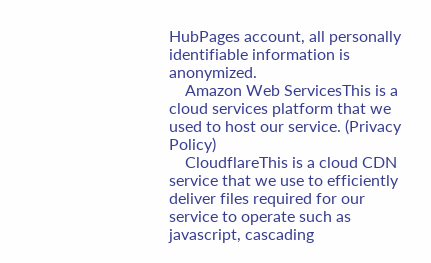HubPages account, all personally identifiable information is anonymized.
    Amazon Web ServicesThis is a cloud services platform that we used to host our service. (Privacy Policy)
    CloudflareThis is a cloud CDN service that we use to efficiently deliver files required for our service to operate such as javascript, cascading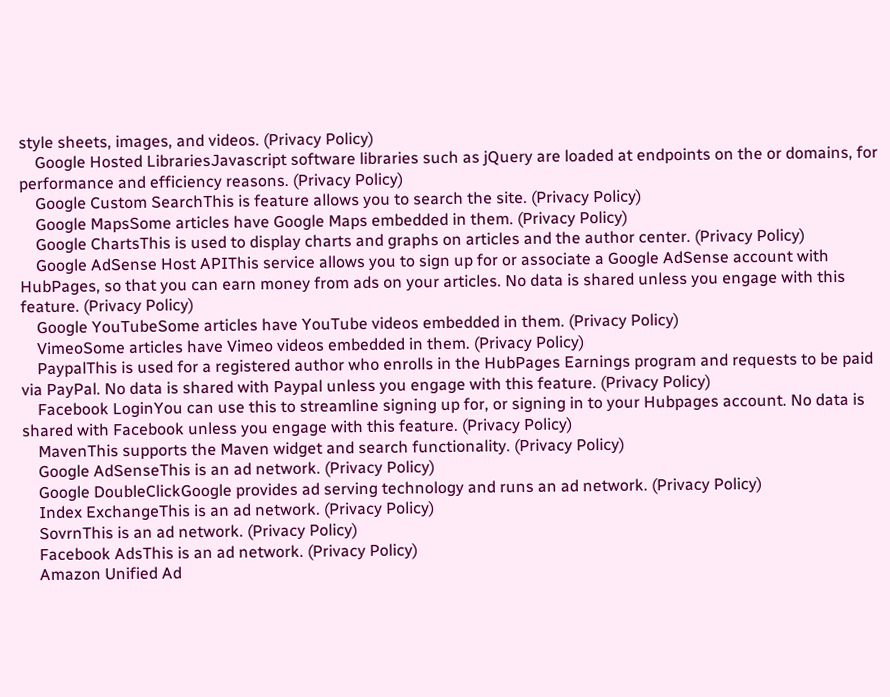style sheets, images, and videos. (Privacy Policy)
    Google Hosted LibrariesJavascript software libraries such as jQuery are loaded at endpoints on the or domains, for performance and efficiency reasons. (Privacy Policy)
    Google Custom SearchThis is feature allows you to search the site. (Privacy Policy)
    Google MapsSome articles have Google Maps embedded in them. (Privacy Policy)
    Google ChartsThis is used to display charts and graphs on articles and the author center. (Privacy Policy)
    Google AdSense Host APIThis service allows you to sign up for or associate a Google AdSense account with HubPages, so that you can earn money from ads on your articles. No data is shared unless you engage with this feature. (Privacy Policy)
    Google YouTubeSome articles have YouTube videos embedded in them. (Privacy Policy)
    VimeoSome articles have Vimeo videos embedded in them. (Privacy Policy)
    PaypalThis is used for a registered author who enrolls in the HubPages Earnings program and requests to be paid via PayPal. No data is shared with Paypal unless you engage with this feature. (Privacy Policy)
    Facebook LoginYou can use this to streamline signing up for, or signing in to your Hubpages account. No data is shared with Facebook unless you engage with this feature. (Privacy Policy)
    MavenThis supports the Maven widget and search functionality. (Privacy Policy)
    Google AdSenseThis is an ad network. (Privacy Policy)
    Google DoubleClickGoogle provides ad serving technology and runs an ad network. (Privacy Policy)
    Index ExchangeThis is an ad network. (Privacy Policy)
    SovrnThis is an ad network. (Privacy Policy)
    Facebook AdsThis is an ad network. (Privacy Policy)
    Amazon Unified Ad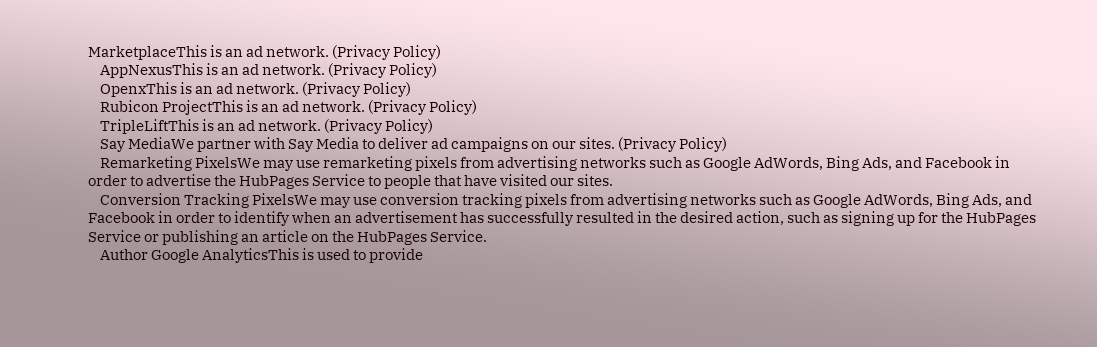MarketplaceThis is an ad network. (Privacy Policy)
    AppNexusThis is an ad network. (Privacy Policy)
    OpenxThis is an ad network. (Privacy Policy)
    Rubicon ProjectThis is an ad network. (Privacy Policy)
    TripleLiftThis is an ad network. (Privacy Policy)
    Say MediaWe partner with Say Media to deliver ad campaigns on our sites. (Privacy Policy)
    Remarketing PixelsWe may use remarketing pixels from advertising networks such as Google AdWords, Bing Ads, and Facebook in order to advertise the HubPages Service to people that have visited our sites.
    Conversion Tracking PixelsWe may use conversion tracking pixels from advertising networks such as Google AdWords, Bing Ads, and Facebook in order to identify when an advertisement has successfully resulted in the desired action, such as signing up for the HubPages Service or publishing an article on the HubPages Service.
    Author Google AnalyticsThis is used to provide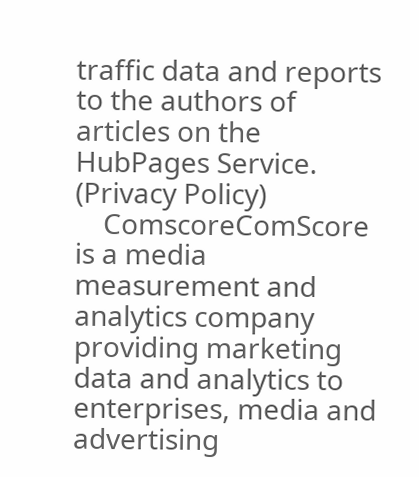traffic data and reports to the authors of articles on the HubPages Service. (Privacy Policy)
    ComscoreComScore is a media measurement and analytics company providing marketing data and analytics to enterprises, media and advertising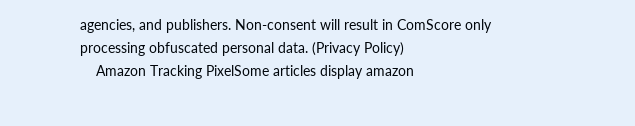agencies, and publishers. Non-consent will result in ComScore only processing obfuscated personal data. (Privacy Policy)
    Amazon Tracking PixelSome articles display amazon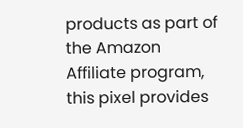products as part of the Amazon Affiliate program, this pixel provides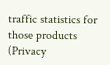traffic statistics for those products (Privacy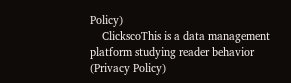Policy)
    ClickscoThis is a data management platform studying reader behavior (Privacy Policy)